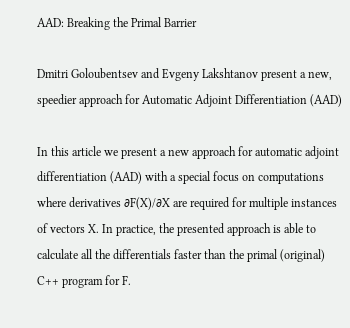AAD: Breaking the Primal Barrier

Dmitri Goloubentsev and Evgeny Lakshtanov present a new, speedier approach for Automatic Adjoint Differentiation (AAD)

In this article we present a new approach for automatic adjoint differentiation (AAD) with a special focus on computations where derivatives ∂F(X)/∂X are required for multiple instances of vectors X. In practice, the presented approach is able to calculate all the differentials faster than the primal (original) C++ program for F.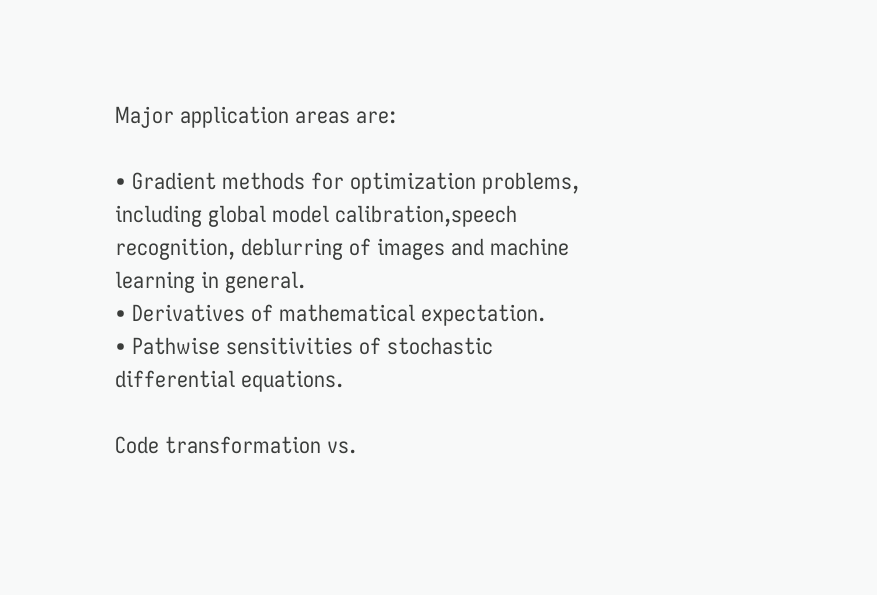Major application areas are:

• Gradient methods for optimization problems, including global model calibration,speech recognition, deblurring of images and machine learning in general.
• Derivatives of mathematical expectation.
• Pathwise sensitivities of stochastic differential equations.

Code transformation vs.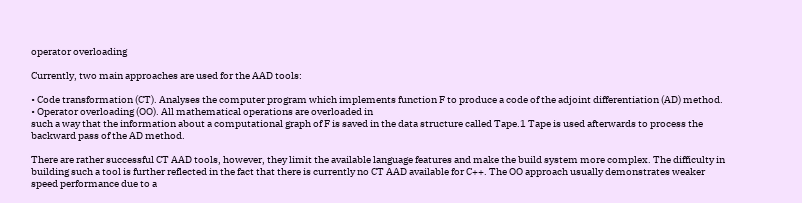operator overloading

Currently, two main approaches are used for the AAD tools:

• Code transformation (CT). Analyses the computer program which implements function F to produce a code of the adjoint differentiation (AD) method.
• Operator overloading (OO). All mathematical operations are overloaded in
such a way that the information about a computational graph of F is saved in the data structure called Tape.1 Tape is used afterwards to process the backward pass of the AD method.

There are rather successful CT AAD tools, however, they limit the available language features and make the build system more complex. The difficulty in building such a tool is further reflected in the fact that there is currently no CT AAD available for C++. The OO approach usually demonstrates weaker speed performance due to a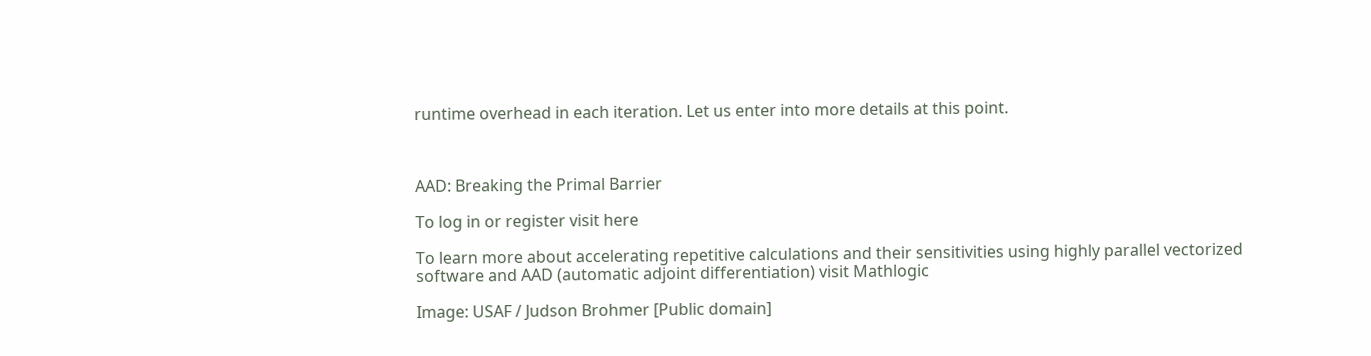runtime overhead in each iteration. Let us enter into more details at this point.



AAD: Breaking the Primal Barrier

To log in or register visit here

To learn more about accelerating repetitive calculations and their sensitivities using highly parallel vectorized software and AAD (automatic adjoint differentiation) visit Mathlogic

Image: USAF / Judson Brohmer [Public domain]